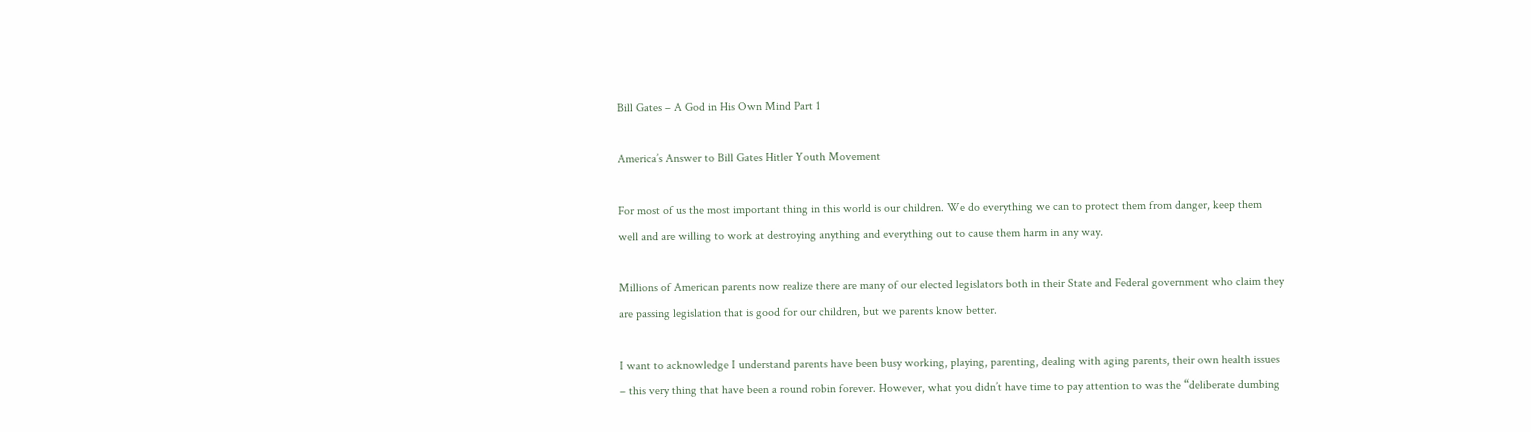Bill Gates – A God in His Own Mind Part 1

America’s Answer to Bill Gates Hitler Youth Movement

For most of us the most important thing in this world is our children. We do everything we can to protect them from danger, keep them well and are willing to work at destroying anything and everything out to cause them harm in any way.

Millions of American parents now realize there are many of our elected legislators both in their State and Federal government who claim they are passing legislation that is good for our children, but we parents know better.

I want to acknowledge I understand parents have been busy working, playing, parenting, dealing with aging parents, their own health issues – this very thing that have been a round robin forever. However, what you didn’t have time to pay attention to was the “deliberate dumbing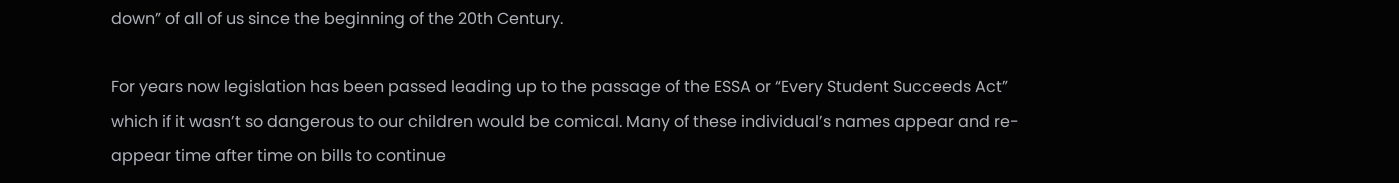down” of all of us since the beginning of the 20th Century.

For years now legislation has been passed leading up to the passage of the ESSA or “Every Student Succeeds Act” which if it wasn’t so dangerous to our children would be comical. Many of these individual’s names appear and re-appear time after time on bills to continue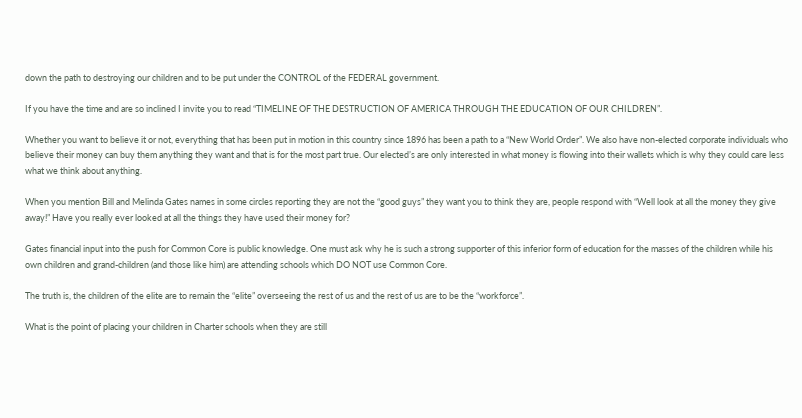down the path to destroying our children and to be put under the CONTROL of the FEDERAL government.

If you have the time and are so inclined I invite you to read “TIMELINE OF THE DESTRUCTION OF AMERICA THROUGH THE EDUCATION OF OUR CHILDREN”.

Whether you want to believe it or not, everything that has been put in motion in this country since 1896 has been a path to a “New World Order”. We also have non-elected corporate individuals who believe their money can buy them anything they want and that is for the most part true. Our elected’s are only interested in what money is flowing into their wallets which is why they could care less what we think about anything.

When you mention Bill and Melinda Gates names in some circles reporting they are not the “good guys” they want you to think they are, people respond with “Well look at all the money they give away!” Have you really ever looked at all the things they have used their money for?

Gates financial input into the push for Common Core is public knowledge. One must ask why he is such a strong supporter of this inferior form of education for the masses of the children while his own children and grand-children (and those like him) are attending schools which DO NOT use Common Core.

The truth is, the children of the elite are to remain the “elite” overseeing the rest of us and the rest of us are to be the “workforce”.

What is the point of placing your children in Charter schools when they are still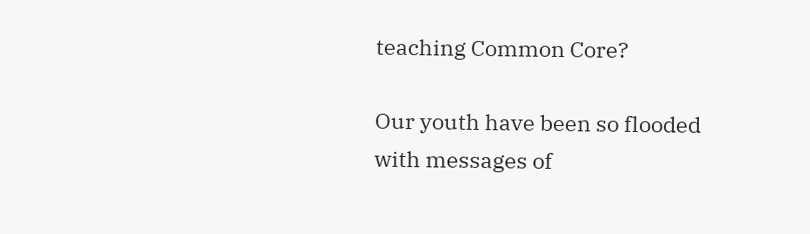teaching Common Core?

Our youth have been so flooded with messages of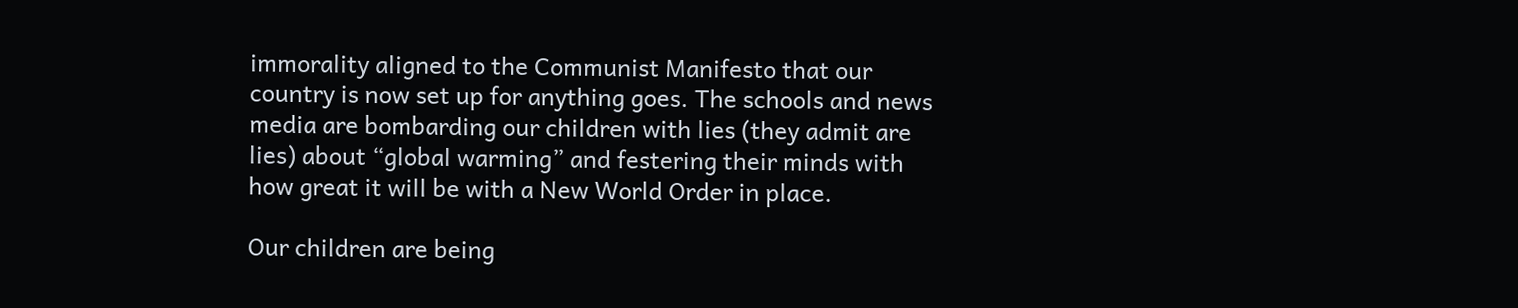immorality aligned to the Communist Manifesto that our country is now set up for anything goes. The schools and news media are bombarding our children with lies (they admit are lies) about “global warming” and festering their minds with how great it will be with a New World Order in place.

Our children are being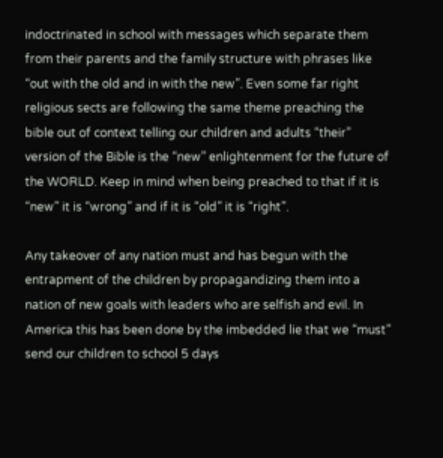indoctrinated in school with messages which separate them from their parents and the family structure with phrases like “out with the old and in with the new”. Even some far right religious sects are following the same theme preaching the bible out of context telling our children and adults “their” version of the Bible is the “new” enlightenment for the future of the WORLD. Keep in mind when being preached to that if it is “new” it is “wrong” and if it is “old” it is “right”.

Any takeover of any nation must and has begun with the entrapment of the children by propagandizing them into a nation of new goals with leaders who are selfish and evil. In America this has been done by the imbedded lie that we “must” send our children to school 5 days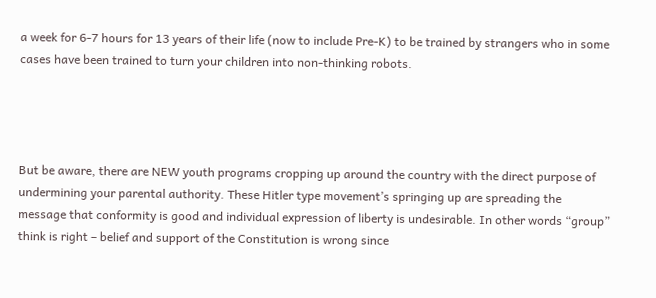a week for 6-7 hours for 13 years of their life (now to include Pre-K) to be trained by strangers who in some cases have been trained to turn your children into non-thinking robots.




But be aware, there are NEW youth programs cropping up around the country with the direct purpose of undermining your parental authority. These Hitler type movement’s springing up are spreading the message that conformity is good and individual expression of liberty is undesirable. In other words “group” think is right – belief and support of the Constitution is wrong since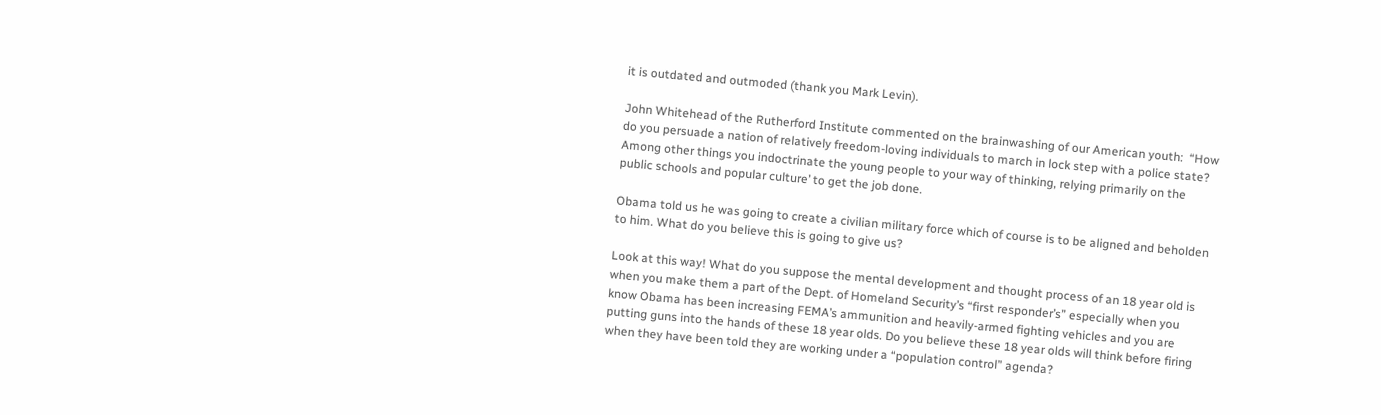it is outdated and outmoded (thank you Mark Levin).

John Whitehead of the Rutherford Institute commented on the brainwashing of our American youth:  “How do you persuade a nation of relatively freedom-loving individuals to march in lock step with a police state? Among other things you indoctrinate the young people to your way of thinking, relying primarily on the public schools and popular culture’ to get the job done.

Obama told us he was going to create a civilian military force which of course is to be aligned and beholden to him. What do you believe this is going to give us?

Look at this way! What do you suppose the mental development and thought process of an 18 year old is when you make them a part of the Dept. of Homeland Security’s “first responder’s” especially when you know Obama has been increasing FEMA’s ammunition and heavily-armed fighting vehicles and you are putting guns into the hands of these 18 year olds. Do you believe these 18 year olds will think before firing when they have been told they are working under a “population control” agenda?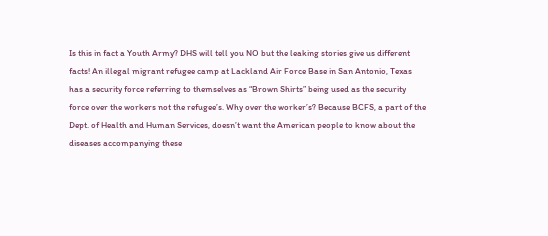Is this in fact a Youth Army? DHS will tell you NO but the leaking stories give us different facts! An illegal migrant refugee camp at Lackland Air Force Base in San Antonio, Texas has a security force referring to themselves as “Brown Shirts” being used as the security force over the workers not the refugee’s. Why over the worker’s? Because BCFS, a part of the Dept. of Health and Human Services, doesn’t want the American people to know about the diseases accompanying these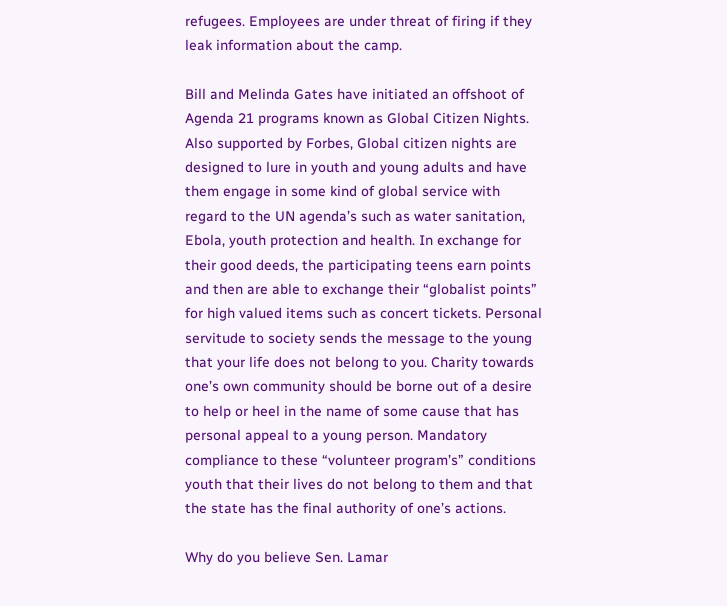refugees. Employees are under threat of firing if they leak information about the camp.

Bill and Melinda Gates have initiated an offshoot of Agenda 21 programs known as Global Citizen Nights.  Also supported by Forbes, Global citizen nights are designed to lure in youth and young adults and have them engage in some kind of global service with regard to the UN agenda’s such as water sanitation, Ebola, youth protection and health. In exchange for their good deeds, the participating teens earn points and then are able to exchange their “globalist points” for high valued items such as concert tickets. Personal servitude to society sends the message to the young that your life does not belong to you. Charity towards one’s own community should be borne out of a desire to help or heel in the name of some cause that has personal appeal to a young person. Mandatory compliance to these “volunteer program’s” conditions youth that their lives do not belong to them and that the state has the final authority of one’s actions.

Why do you believe Sen. Lamar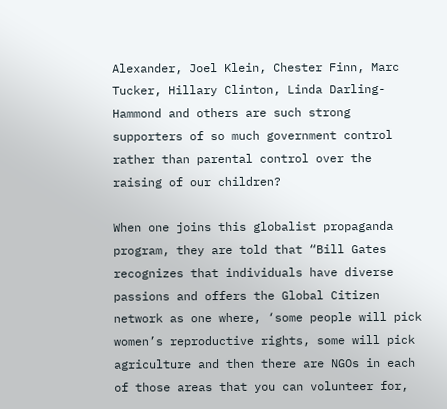Alexander, Joel Klein, Chester Finn, Marc Tucker, Hillary Clinton, Linda Darling-Hammond and others are such strong supporters of so much government control rather than parental control over the raising of our children?

When one joins this globalist propaganda program, they are told that “Bill Gates recognizes that individuals have diverse passions and offers the Global Citizen network as one where, ‘some people will pick women’s reproductive rights, some will pick agriculture and then there are NGOs in each of those areas that you can volunteer for,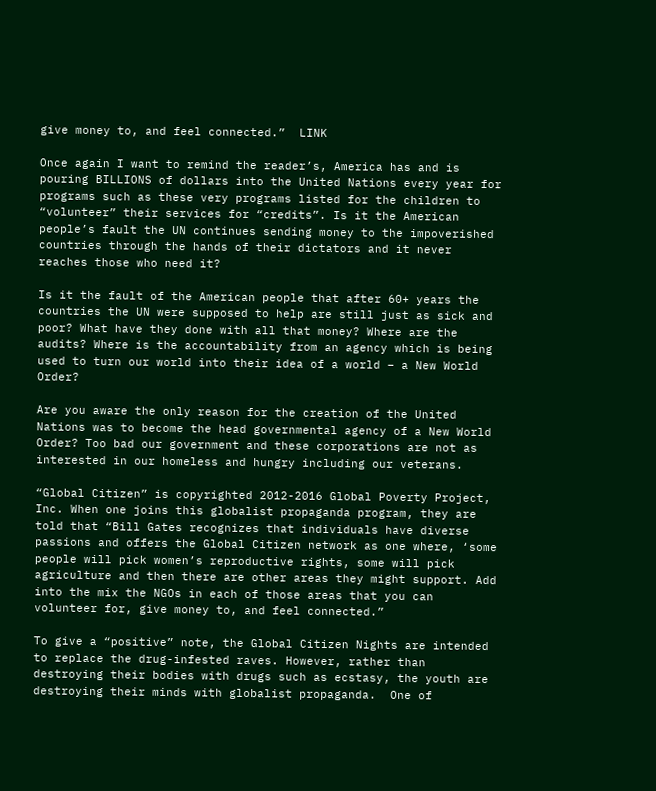give money to, and feel connected.”  LINK

Once again I want to remind the reader’s, America has and is pouring BILLIONS of dollars into the United Nations every year for programs such as these very programs listed for the children to “volunteer” their services for “credits”. Is it the American people’s fault the UN continues sending money to the impoverished countries through the hands of their dictators and it never reaches those who need it?

Is it the fault of the American people that after 60+ years the countries the UN were supposed to help are still just as sick and poor? What have they done with all that money? Where are the audits? Where is the accountability from an agency which is being used to turn our world into their idea of a world – a New World Order?

Are you aware the only reason for the creation of the United Nations was to become the head governmental agency of a New World Order? Too bad our government and these corporations are not as interested in our homeless and hungry including our veterans.

“Global Citizen” is copyrighted 2012-2016 Global Poverty Project, Inc. When one joins this globalist propaganda program, they are told that “Bill Gates recognizes that individuals have diverse passions and offers the Global Citizen network as one where, ‘some people will pick women’s reproductive rights, some will pick agriculture and then there are other areas they might support. Add into the mix the NGOs in each of those areas that you can volunteer for, give money to, and feel connected.”

To give a “positive” note, the Global Citizen Nights are intended to replace the drug-infested raves. However, rather than destroying their bodies with drugs such as ecstasy, the youth are destroying their minds with globalist propaganda.  One of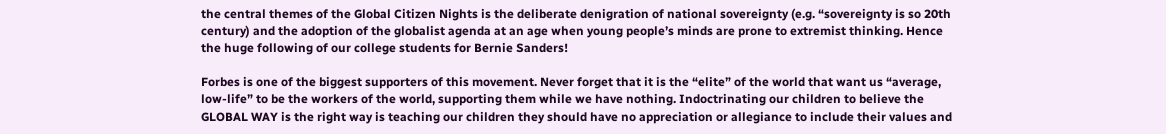the central themes of the Global Citizen Nights is the deliberate denigration of national sovereignty (e.g. “sovereignty is so 20th century) and the adoption of the globalist agenda at an age when young people’s minds are prone to extremist thinking. Hence the huge following of our college students for Bernie Sanders!

Forbes is one of the biggest supporters of this movement. Never forget that it is the “elite” of the world that want us “average, low-life” to be the workers of the world, supporting them while we have nothing. Indoctrinating our children to believe the GLOBAL WAY is the right way is teaching our children they should have no appreciation or allegiance to include their values and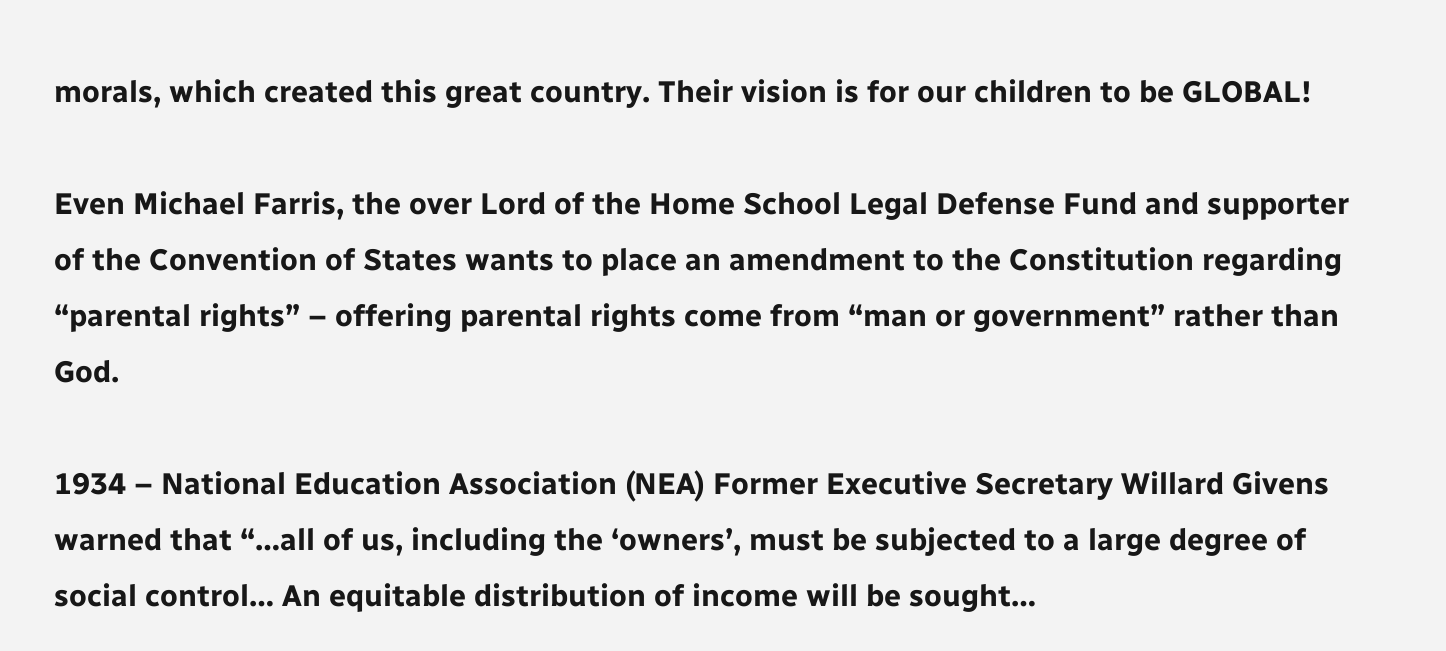morals, which created this great country. Their vision is for our children to be GLOBAL!

Even Michael Farris, the over Lord of the Home School Legal Defense Fund and supporter of the Convention of States wants to place an amendment to the Constitution regarding “parental rights” – offering parental rights come from “man or government” rather than God.

1934 – National Education Association (NEA) Former Executive Secretary Willard Givens warned that “…all of us, including the ‘owners’, must be subjected to a large degree of social control… An equitable distribution of income will be sought…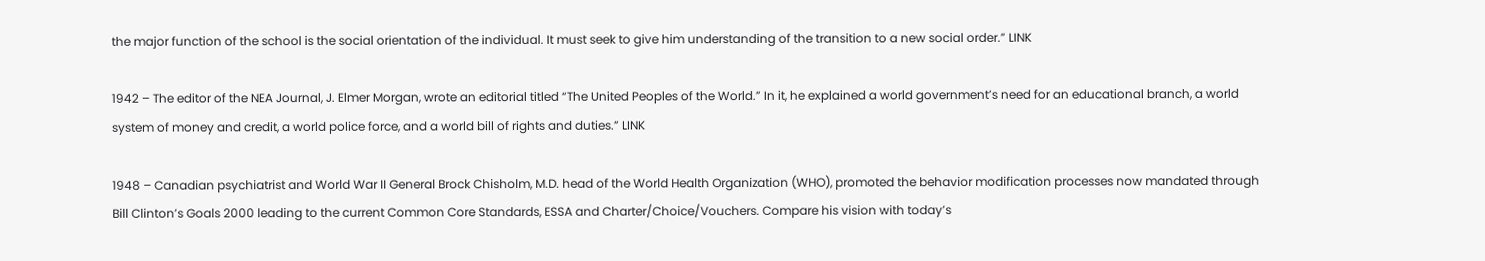the major function of the school is the social orientation of the individual. It must seek to give him understanding of the transition to a new social order.” LINK

1942 – The editor of the NEA Journal, J. Elmer Morgan, wrote an editorial titled “The United Peoples of the World.” In it, he explained a world government’s need for an educational branch, a world system of money and credit, a world police force, and a world bill of rights and duties.” LINK

1948 – Canadian psychiatrist and World War II General Brock Chisholm, M.D. head of the World Health Organization (WHO), promoted the behavior modification processes now mandated through Bill Clinton’s Goals 2000 leading to the current Common Core Standards, ESSA and Charter/Choice/Vouchers. Compare his vision with today’s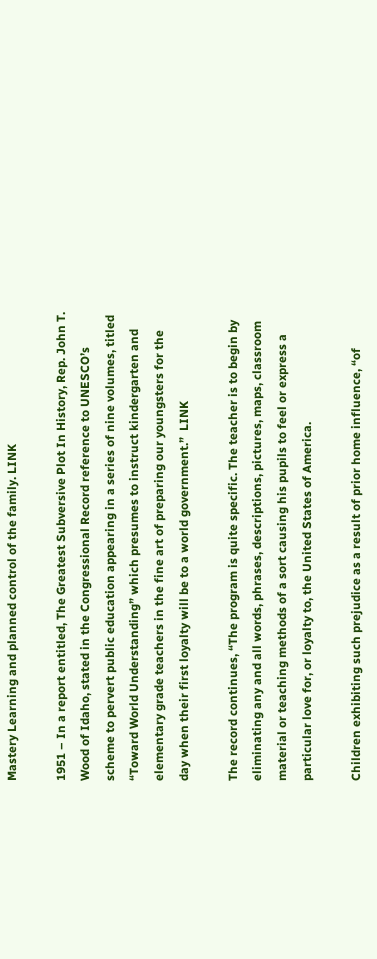Mastery Learning and planned control of the family. LINK

1951 – In a report entitled, The Greatest Subversive Plot In History, Rep. John T. Wood of Idaho, stated in the Congressional Record reference to UNESCO’s scheme to pervert public education appearing in a series of nine volumes, titled “Toward World Understanding” which presumes to instruct kindergarten and elementary grade teachers in the fine art of preparing our youngsters for the day when their first loyalty will be to a world government.”  LINK

The record continues, “The program is quite specific. The teacher is to begin by eliminating any and all words, phrases, descriptions, pictures, maps, classroom material or teaching methods of a sort causing his pupils to feel or express a particular love for, or loyalty to, the United States of America.

Children exhibiting such prejudice as a result of prior home influence, “of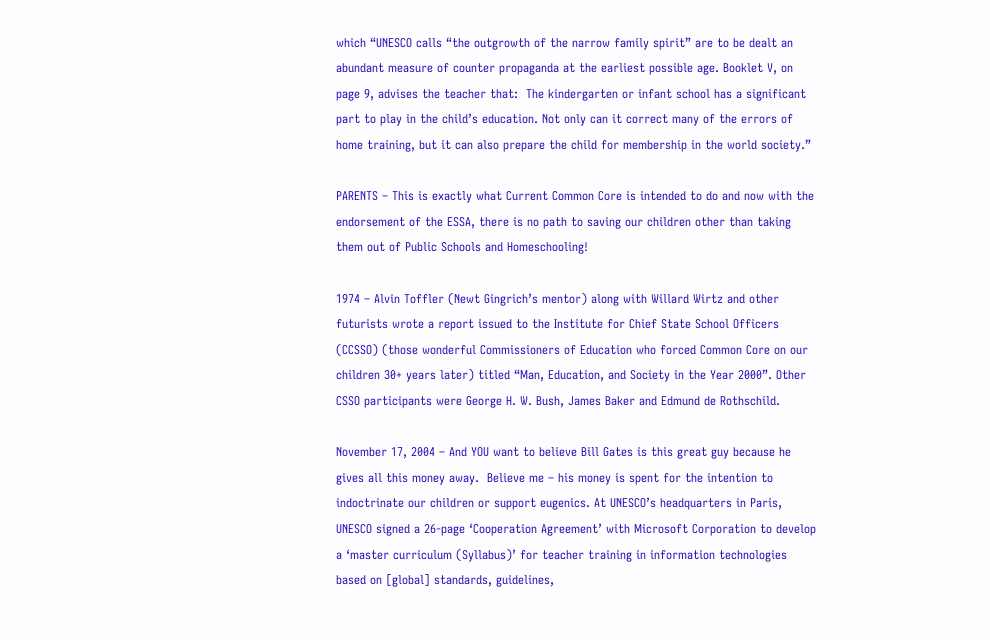which “UNESCO calls “the outgrowth of the narrow family spirit” are to be dealt an abundant measure of counter propaganda at the earliest possible age. Booklet V, on page 9, advises the teacher that:  The kindergarten or infant school has a significant part to play in the child’s education. Not only can it correct many of the errors of home training, but it can also prepare the child for membership in the world society.”

PARENTS – This is exactly what Current Common Core is intended to do and now with the endorsement of the ESSA, there is no path to saving our children other than taking them out of Public Schools and Homeschooling!

1974 – Alvin Toffler (Newt Gingrich’s mentor) along with Willard Wirtz and other futurists wrote a report issued to the Institute for Chief State School Officers (CCSSO) (those wonderful Commissioners of Education who forced Common Core on our children 30+ years later) titled “Man, Education, and Society in the Year 2000”. Other CSSO participants were George H. W. Bush, James Baker and Edmund de Rothschild.

November 17, 2004 – And YOU want to believe Bill Gates is this great guy because he gives all this money away.  Believe me – his money is spent for the intention to indoctrinate our children or support eugenics. At UNESCO’s headquarters in Paris, UNESCO signed a 26-page ‘Cooperation Agreement’ with Microsoft Corporation to develop a ‘master curriculum (Syllabus)’ for teacher training in information technologies based on [global] standards, guidelines,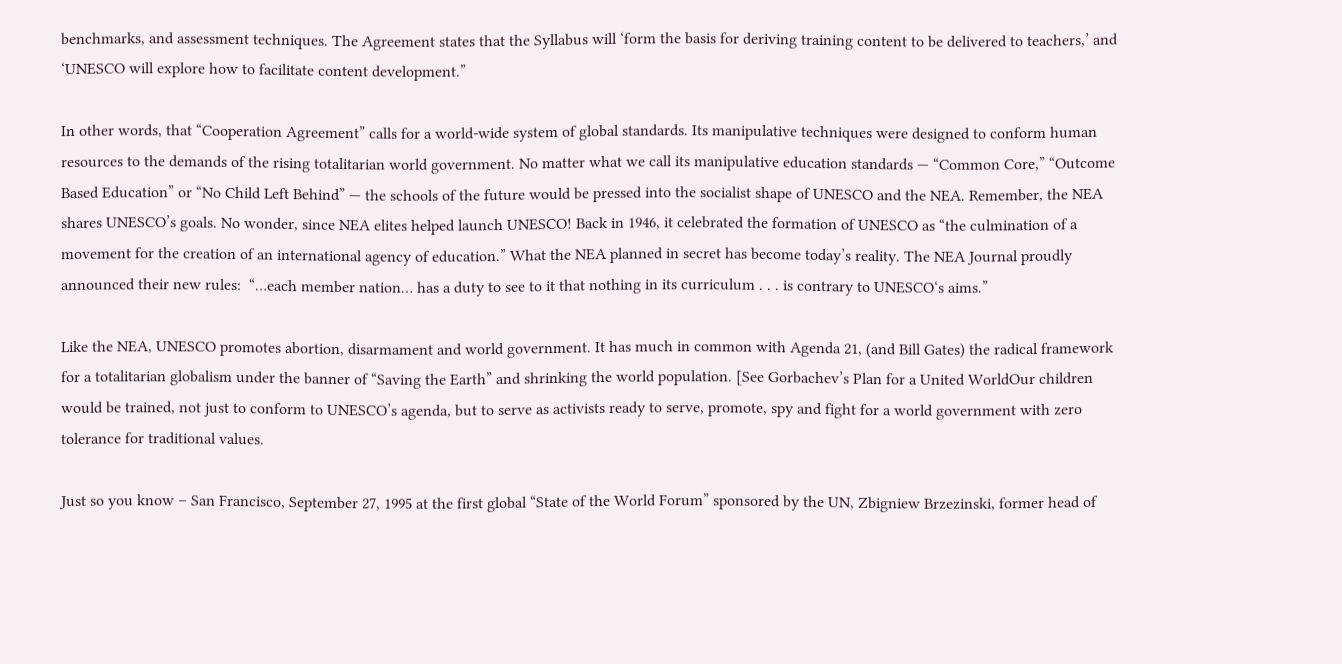benchmarks, and assessment techniques. The Agreement states that the Syllabus will ‘form the basis for deriving training content to be delivered to teachers,’ and ‘UNESCO will explore how to facilitate content development.”

In other words, that “Cooperation Agreement” calls for a world-wide system of global standards. Its manipulative techniques were designed to conform human resources to the demands of the rising totalitarian world government. No matter what we call its manipulative education standards — “Common Core,” “Outcome Based Education” or “No Child Left Behind” — the schools of the future would be pressed into the socialist shape of UNESCO and the NEA. Remember, the NEA shares UNESCO’s goals. No wonder, since NEA elites helped launch UNESCO! Back in 1946, it celebrated the formation of UNESCO as “the culmination of a movement for the creation of an international agency of education.” What the NEA planned in secret has become today’s reality. The NEA Journal proudly announced their new rules:  “…each member nation… has a duty to see to it that nothing in its curriculum . . . is contrary to UNESCO‘s aims.”

Like the NEA, UNESCO promotes abortion, disarmament and world government. It has much in common with Agenda 21, (and Bill Gates) the radical framework for a totalitarian globalism under the banner of “Saving the Earth” and shrinking the world population. [See Gorbachev’s Plan for a United WorldOur children would be trained, not just to conform to UNESCO’s agenda, but to serve as activists ready to serve, promote, spy and fight for a world government with zero tolerance for traditional values.

Just so you know – San Francisco, September 27, 1995 at the first global “State of the World Forum” sponsored by the UN, Zbigniew Brzezinski, former head of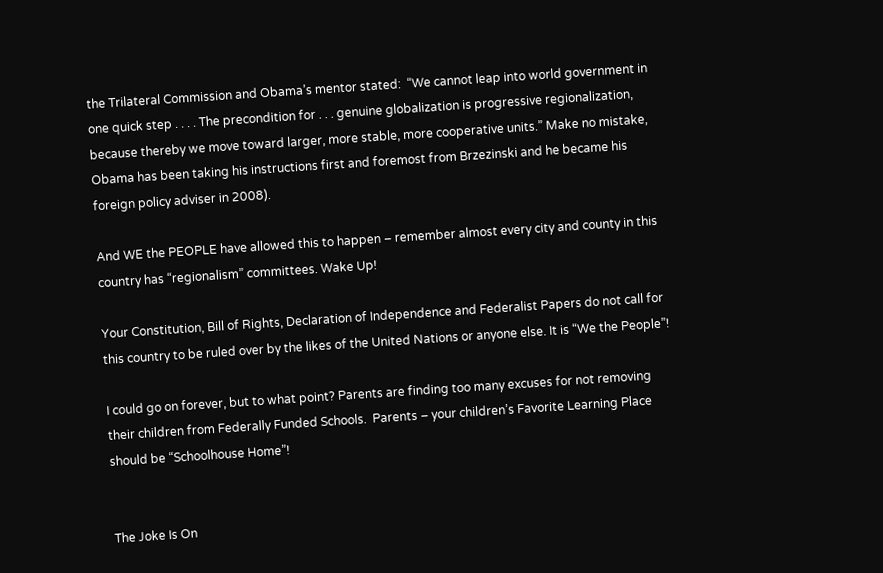the Trilateral Commission and Obama’s mentor stated:  “We cannot leap into world government in one quick step . . . . The precondition for . . . genuine globalization is progressive regionalization, because thereby we move toward larger, more stable, more cooperative units.” Make no mistake, Obama has been taking his instructions first and foremost from Brzezinski and he became his foreign policy adviser in 2008).

And WE the PEOPLE have allowed this to happen – remember almost every city and county in this country has “regionalism” committees. Wake Up!

Your Constitution, Bill of Rights, Declaration of Independence and Federalist Papers do not call for this country to be ruled over by the likes of the United Nations or anyone else. It is “We the People”!

I could go on forever, but to what point? Parents are finding too many excuses for not removing their children from Federally Funded Schools.  Parents – your children’s Favorite Learning Place should be “Schoolhouse Home”!


The Joke Is On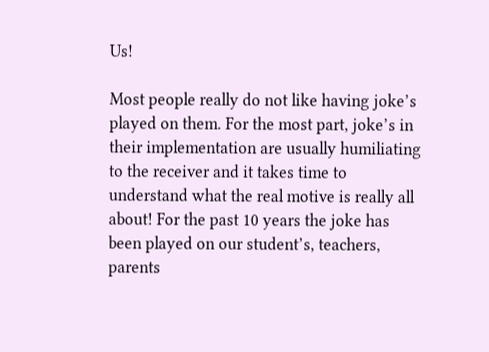Us!

Most people really do not like having joke’s played on them. For the most part, joke’s in their implementation are usually humiliating to the receiver and it takes time to understand what the real motive is really all about! For the past 10 years the joke has been played on our student’s, teachers, parents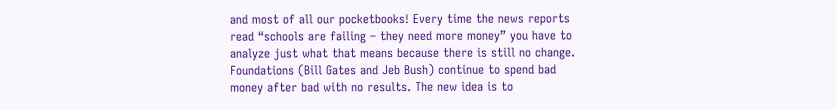and most of all our pocketbooks! Every time the news reports read “schools are failing – they need more money” you have to analyze just what that means because there is still no change. Foundations (Bill Gates and Jeb Bush) continue to spend bad money after bad with no results. The new idea is to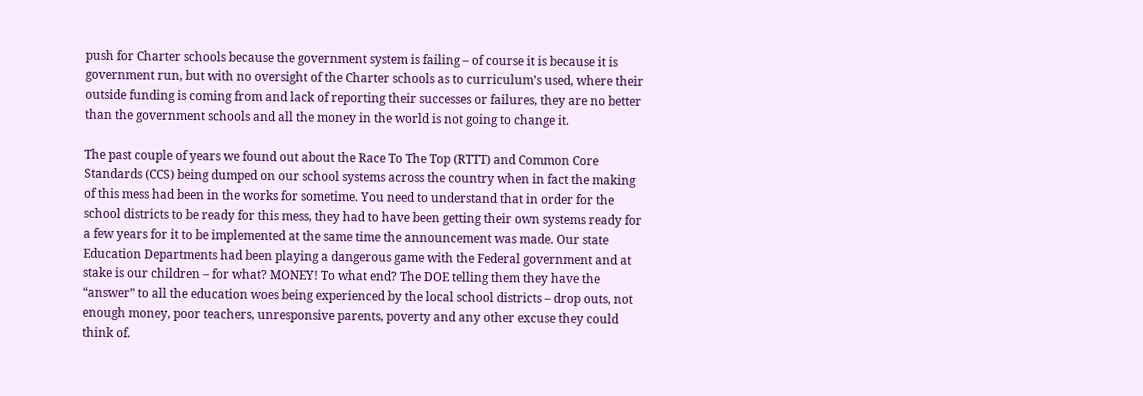push for Charter schools because the government system is failing – of course it is because it is government run, but with no oversight of the Charter schools as to curriculum’s used, where their outside funding is coming from and lack of reporting their successes or failures, they are no better than the government schools and all the money in the world is not going to change it.

The past couple of years we found out about the Race To The Top (RTTT) and Common Core Standards (CCS) being dumped on our school systems across the country when in fact the making of this mess had been in the works for sometime. You need to understand that in order for the school districts to be ready for this mess, they had to have been getting their own systems ready for a few years for it to be implemented at the same time the announcement was made. Our state Education Departments had been playing a dangerous game with the Federal government and at stake is our children – for what? MONEY! To what end? The DOE telling them they have the “answer” to all the education woes being experienced by the local school districts – drop outs, not enough money, poor teachers, unresponsive parents, poverty and any other excuse they could think of.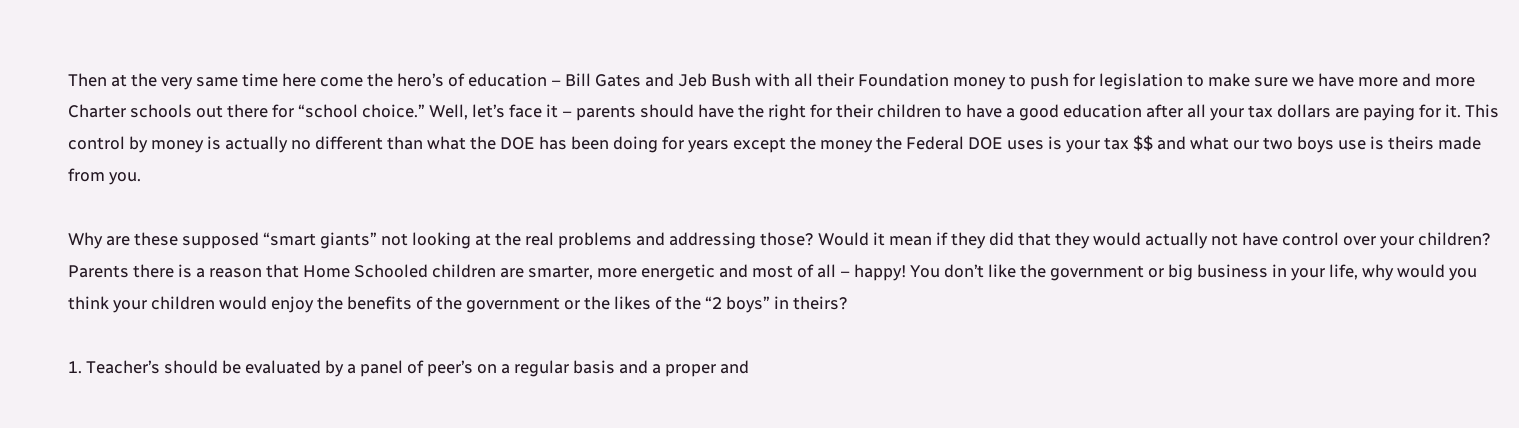Then at the very same time here come the hero’s of education – Bill Gates and Jeb Bush with all their Foundation money to push for legislation to make sure we have more and more Charter schools out there for “school choice.” Well, let’s face it – parents should have the right for their children to have a good education after all your tax dollars are paying for it. This control by money is actually no different than what the DOE has been doing for years except the money the Federal DOE uses is your tax $$ and what our two boys use is theirs made from you.

Why are these supposed “smart giants” not looking at the real problems and addressing those? Would it mean if they did that they would actually not have control over your children? Parents there is a reason that Home Schooled children are smarter, more energetic and most of all – happy! You don’t like the government or big business in your life, why would you think your children would enjoy the benefits of the government or the likes of the “2 boys” in theirs?

1. Teacher’s should be evaluated by a panel of peer’s on a regular basis and a proper and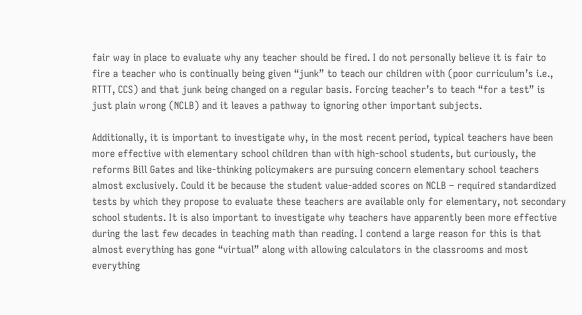fair way in place to evaluate why any teacher should be fired. I do not personally believe it is fair to fire a teacher who is continually being given “junk” to teach our children with (poor curriculum’s i.e., RTTT, CCS) and that junk being changed on a regular basis. Forcing teacher’s to teach “for a test” is just plain wrong (NCLB) and it leaves a pathway to ignoring other important subjects.

Additionally, it is important to investigate why, in the most recent period, typical teachers have been more effective with elementary school children than with high-school students, but curiously, the reforms Bill Gates and like-thinking policymakers are pursuing concern elementary school teachers almost exclusively. Could it be because the student value-added scores on NCLB – required standardized tests by which they propose to evaluate these teachers are available only for elementary, not secondary school students. It is also important to investigate why teachers have apparently been more effective during the last few decades in teaching math than reading. I contend a large reason for this is that almost everything has gone “virtual” along with allowing calculators in the classrooms and most everything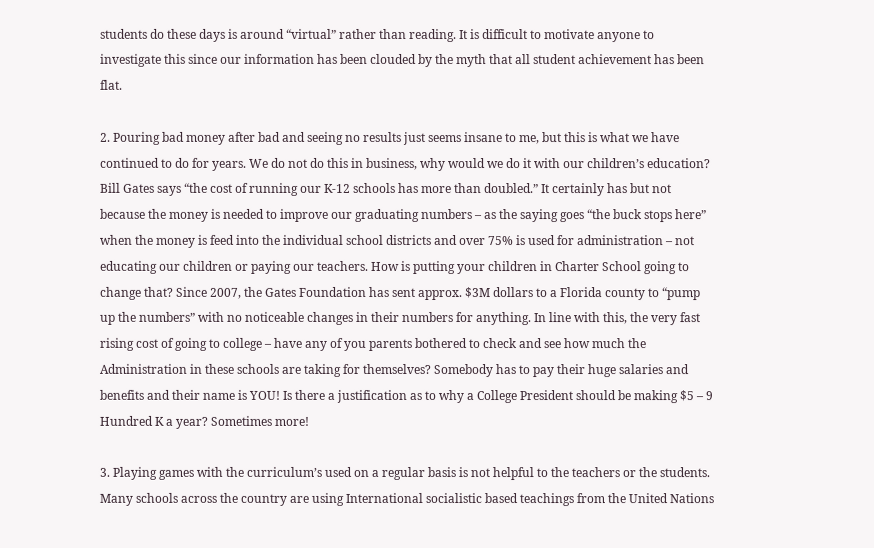students do these days is around “virtual” rather than reading. It is difficult to motivate anyone to investigate this since our information has been clouded by the myth that all student achievement has been flat.

2. Pouring bad money after bad and seeing no results just seems insane to me, but this is what we have continued to do for years. We do not do this in business, why would we do it with our children’s education? Bill Gates says “the cost of running our K-12 schools has more than doubled.” It certainly has but not because the money is needed to improve our graduating numbers – as the saying goes “the buck stops here” when the money is feed into the individual school districts and over 75% is used for administration – not educating our children or paying our teachers. How is putting your children in Charter School going to change that? Since 2007, the Gates Foundation has sent approx. $3M dollars to a Florida county to “pump up the numbers” with no noticeable changes in their numbers for anything. In line with this, the very fast rising cost of going to college – have any of you parents bothered to check and see how much the Administration in these schools are taking for themselves? Somebody has to pay their huge salaries and benefits and their name is YOU! Is there a justification as to why a College President should be making $5 – 9 Hundred K a year? Sometimes more!

3. Playing games with the curriculum’s used on a regular basis is not helpful to the teachers or the students. Many schools across the country are using International socialistic based teachings from the United Nations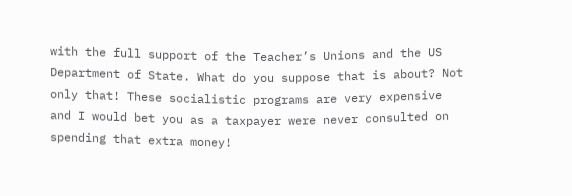with the full support of the Teacher’s Unions and the US Department of State. What do you suppose that is about? Not only that! These socialistic programs are very expensive and I would bet you as a taxpayer were never consulted on spending that extra money!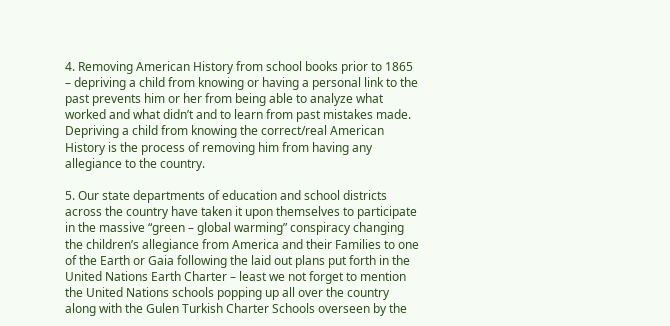4. Removing American History from school books prior to 1865 – depriving a child from knowing or having a personal link to the past prevents him or her from being able to analyze what worked and what didn’t and to learn from past mistakes made. Depriving a child from knowing the correct/real American History is the process of removing him from having any allegiance to the country.

5. Our state departments of education and school districts across the country have taken it upon themselves to participate in the massive “green – global warming” conspiracy changing the children’s allegiance from America and their Families to one of the Earth or Gaia following the laid out plans put forth in the United Nations Earth Charter – least we not forget to mention the United Nations schools popping up all over the country along with the Gulen Turkish Charter Schools overseen by the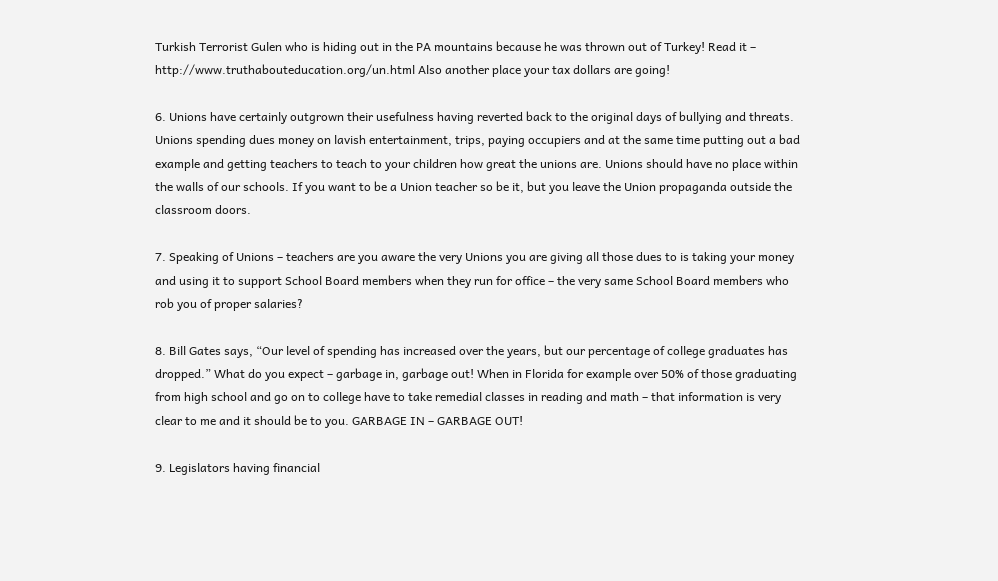Turkish Terrorist Gulen who is hiding out in the PA mountains because he was thrown out of Turkey! Read it – http://www.truthabouteducation.org/un.html Also another place your tax dollars are going!

6. Unions have certainly outgrown their usefulness having reverted back to the original days of bullying and threats. Unions spending dues money on lavish entertainment, trips, paying occupiers and at the same time putting out a bad example and getting teachers to teach to your children how great the unions are. Unions should have no place within the walls of our schools. If you want to be a Union teacher so be it, but you leave the Union propaganda outside the classroom doors.

7. Speaking of Unions – teachers are you aware the very Unions you are giving all those dues to is taking your money and using it to support School Board members when they run for office – the very same School Board members who rob you of proper salaries?

8. Bill Gates says, “Our level of spending has increased over the years, but our percentage of college graduates has dropped.” What do you expect – garbage in, garbage out! When in Florida for example over 50% of those graduating from high school and go on to college have to take remedial classes in reading and math – that information is very clear to me and it should be to you. GARBAGE IN – GARBAGE OUT!

9. Legislators having financial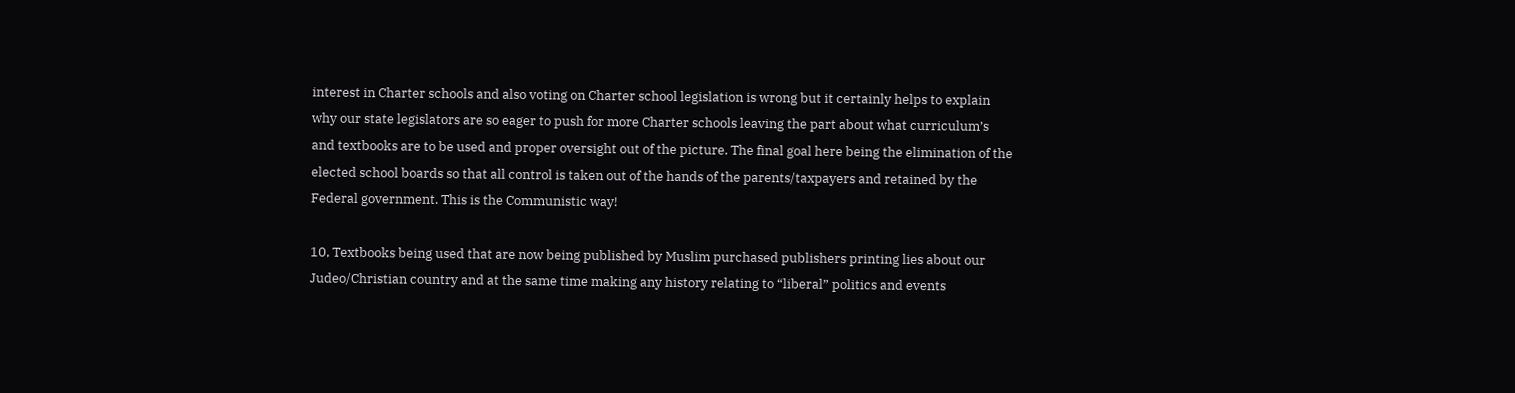interest in Charter schools and also voting on Charter school legislation is wrong but it certainly helps to explain why our state legislators are so eager to push for more Charter schools leaving the part about what curriculum’s and textbooks are to be used and proper oversight out of the picture. The final goal here being the elimination of the elected school boards so that all control is taken out of the hands of the parents/taxpayers and retained by the Federal government. This is the Communistic way!

10, Textbooks being used that are now being published by Muslim purchased publishers printing lies about our Judeo/Christian country and at the same time making any history relating to “liberal” politics and events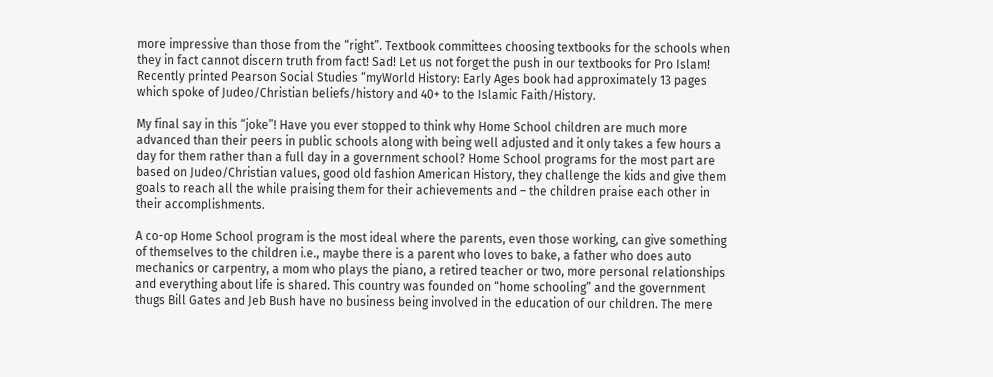more impressive than those from the “right”. Textbook committees choosing textbooks for the schools when they in fact cannot discern truth from fact! Sad! Let us not forget the push in our textbooks for Pro Islam! Recently printed Pearson Social Studies “myWorld History: Early Ages book had approximately 13 pages which spoke of Judeo/Christian beliefs/history and 40+ to the Islamic Faith/History.

My final say in this “joke”! Have you ever stopped to think why Home School children are much more advanced than their peers in public schools along with being well adjusted and it only takes a few hours a day for them rather than a full day in a government school? Home School programs for the most part are based on Judeo/Christian values, good old fashion American History, they challenge the kids and give them goals to reach all the while praising them for their achievements and – the children praise each other in their accomplishments.

A co-op Home School program is the most ideal where the parents, even those working, can give something of themselves to the children i.e., maybe there is a parent who loves to bake, a father who does auto mechanics or carpentry, a mom who plays the piano, a retired teacher or two, more personal relationships and everything about life is shared. This country was founded on “home schooling” and the government thugs Bill Gates and Jeb Bush have no business being involved in the education of our children. The mere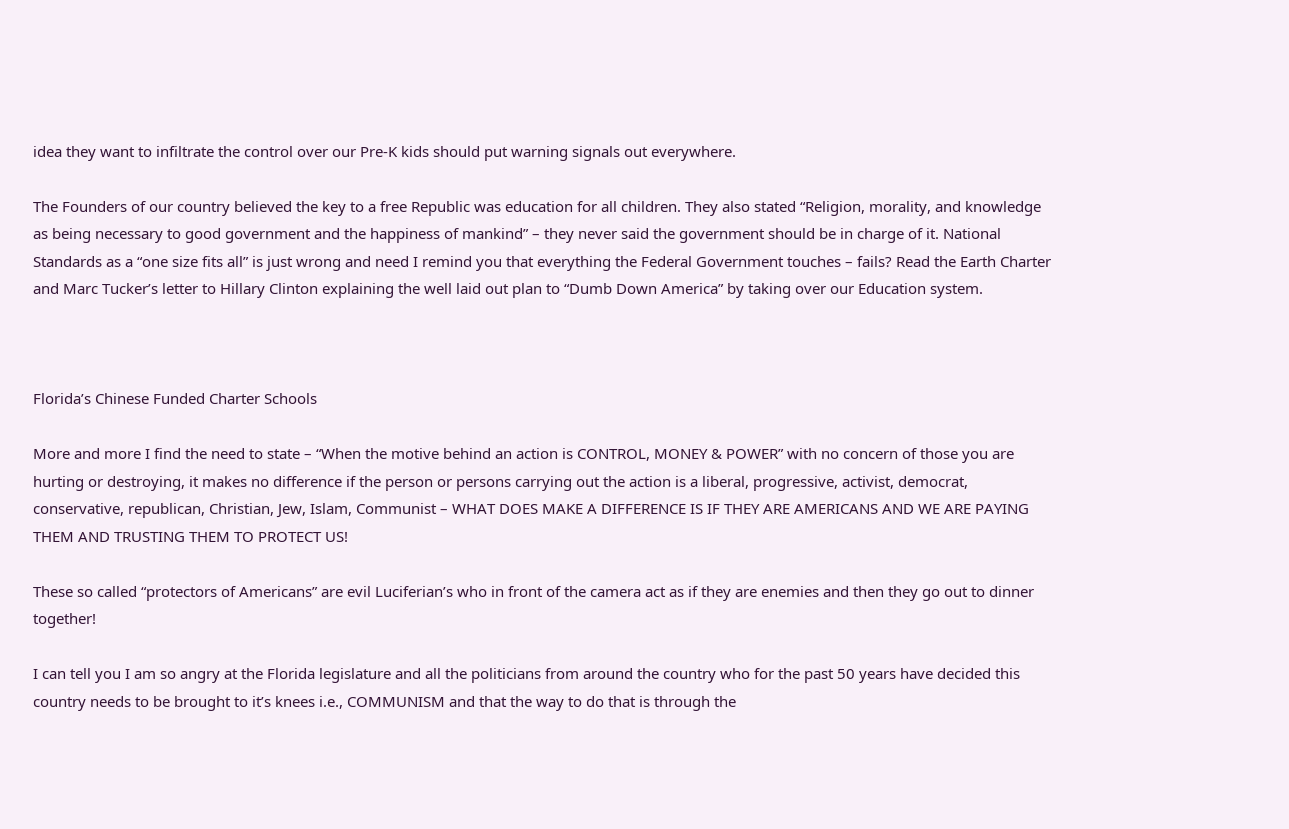idea they want to infiltrate the control over our Pre-K kids should put warning signals out everywhere.

The Founders of our country believed the key to a free Republic was education for all children. They also stated “Religion, morality, and knowledge as being necessary to good government and the happiness of mankind” – they never said the government should be in charge of it. National Standards as a “one size fits all” is just wrong and need I remind you that everything the Federal Government touches – fails? Read the Earth Charter and Marc Tucker’s letter to Hillary Clinton explaining the well laid out plan to “Dumb Down America” by taking over our Education system.



Florida’s Chinese Funded Charter Schools

More and more I find the need to state – “When the motive behind an action is CONTROL, MONEY & POWER” with no concern of those you are hurting or destroying, it makes no difference if the person or persons carrying out the action is a liberal, progressive, activist, democrat, conservative, republican, Christian, Jew, Islam, Communist – WHAT DOES MAKE A DIFFERENCE IS IF THEY ARE AMERICANS AND WE ARE PAYING THEM AND TRUSTING THEM TO PROTECT US!

These so called “protectors of Americans” are evil Luciferian’s who in front of the camera act as if they are enemies and then they go out to dinner together!

I can tell you I am so angry at the Florida legislature and all the politicians from around the country who for the past 50 years have decided this country needs to be brought to it’s knees i.e., COMMUNISM and that the way to do that is through the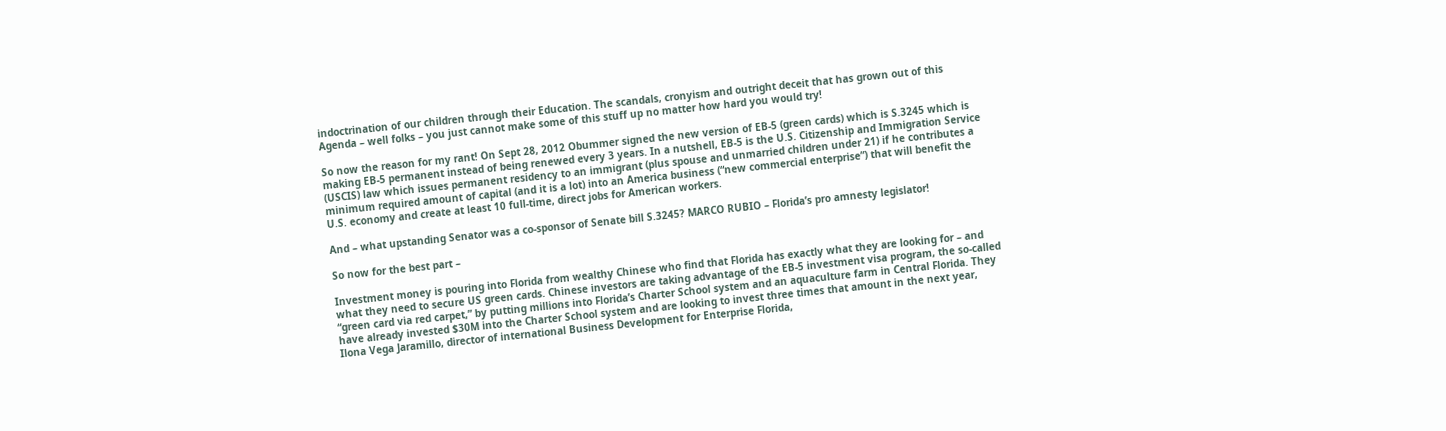indoctrination of our children through their Education. The scandals, cronyism and outright deceit that has grown out of this Agenda – well folks – you just cannot make some of this stuff up no matter how hard you would try!

So now the reason for my rant! On Sept 28, 2012 Obummer signed the new version of EB-5 (green cards) which is S.3245 which is making EB-5 permanent instead of being renewed every 3 years. In a nutshell, EB-5 is the U.S. Citizenship and Immigration Service (USCIS) law which issues permanent residency to an immigrant (plus spouse and unmarried children under 21) if he contributes a minimum required amount of capital (and it is a lot) into an America business (“new commercial enterprise”) that will benefit the U.S. economy and create at least 10 full-time, direct jobs for American workers.

And – what upstanding Senator was a co-sponsor of Senate bill S.3245? MARCO RUBIO – Florida’s pro amnesty legislator!

So now for the best part –

Investment money is pouring into Florida from wealthy Chinese who find that Florida has exactly what they are looking for – and what they need to secure US green cards. Chinese investors are taking advantage of the EB-5 investment visa program, the so-called “green card via red carpet,” by putting millions into Florida’s Charter School system and an aquaculture farm in Central Florida. They have already invested $30M into the Charter School system and are looking to invest three times that amount in the next year, Ilona Vega Jaramillo, director of international Business Development for Enterprise Florida,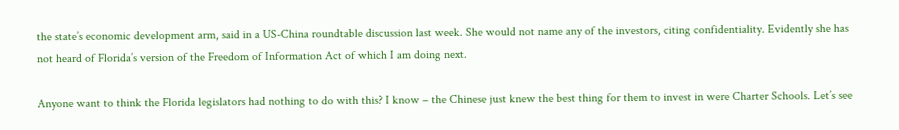the state’s economic development arm, said in a US-China roundtable discussion last week. She would not name any of the investors, citing confidentiality. Evidently she has not heard of Florida’s version of the Freedom of Information Act of which I am doing next.

Anyone want to think the Florida legislators had nothing to do with this? I know – the Chinese just knew the best thing for them to invest in were Charter Schools. Let’s see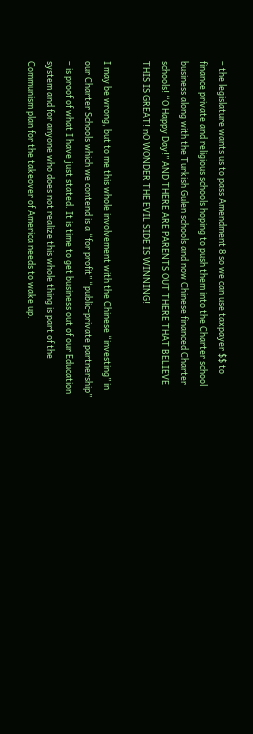– the legislature wants us to pass Amendment 8 so we can use taxpayer $$ to finance private and religious schools hoping to push them into the Charter school business along with the Turkish Gulen schools and now Chinese financed Charter schools! “O Happy Day!” AND THERE ARE PARENTS OUT THERE THAT BELIEVE THIS IS GREAT! nO WONDER THE EVIL SIDE IS WINNING!

I may be wrong, but to me this whole involvement with the Chinese “investing” in our Charter Schools which we contend is a “for profit” “public-private partnership” – is proof of what I have just stated. It is time to get business out of our Education system and for anyone who does not realize this whole thing is part of the Communism plan for the takeover of America needs to wake up.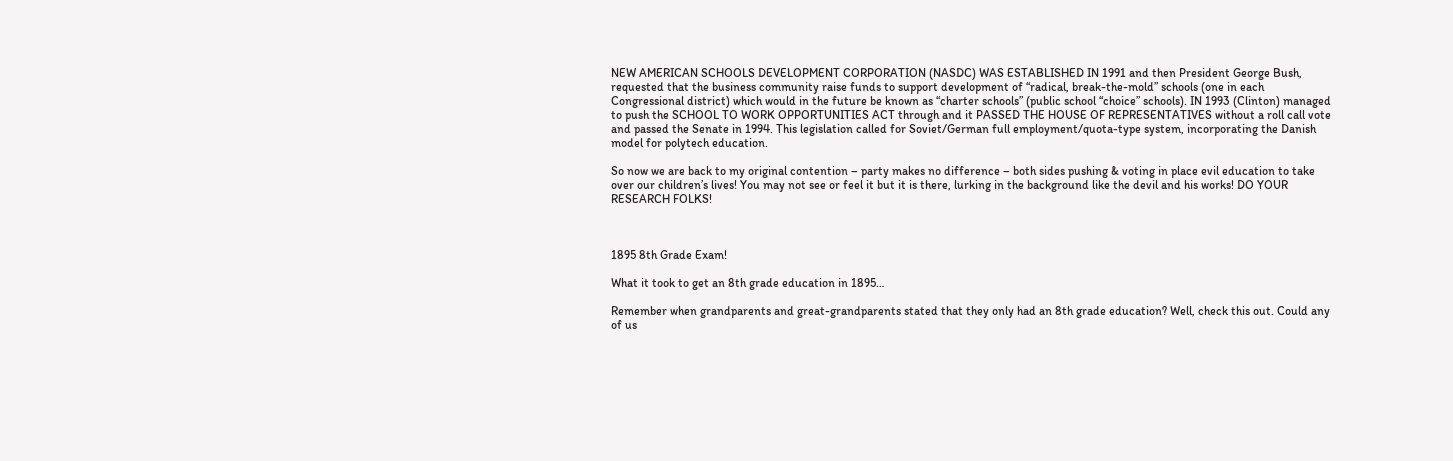NEW AMERICAN SCHOOLS DEVELOPMENT CORPORATION (NASDC) WAS ESTABLISHED IN 1991 and then President George Bush, requested that the business community raise funds to support development of “radical, break-the-mold” schools (one in each Congressional district) which would in the future be known as “charter schools” (public school “choice” schools). IN 1993 (Clinton) managed to push the SCHOOL TO WORK OPPORTUNITIES ACT through and it PASSED THE HOUSE OF REPRESENTATIVES without a roll call vote and passed the Senate in 1994. This legislation called for Soviet/German full employment/quota-type system, incorporating the Danish model for polytech education.

So now we are back to my original contention – party makes no difference – both sides pushing & voting in place evil education to take over our children’s lives! You may not see or feel it but it is there, lurking in the background like the devil and his works! DO YOUR RESEARCH FOLKS!



1895 8th Grade Exam!

What it took to get an 8th grade education in 1895…

Remember when grandparents and great-grandparents stated that they only had an 8th grade education? Well, check this out. Could any of us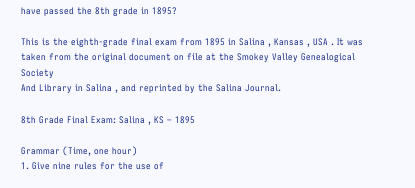have passed the 8th grade in 1895?

This is the eighth-grade final exam from 1895 in Salina , Kansas , USA . It was taken from the original document on file at the Smokey Valley Genealogical Society
And Library in Salina , and reprinted by the Salina Journal.

8th Grade Final Exam: Salina , KS – 1895

Grammar (Time, one hour)
1. Give nine rules for the use of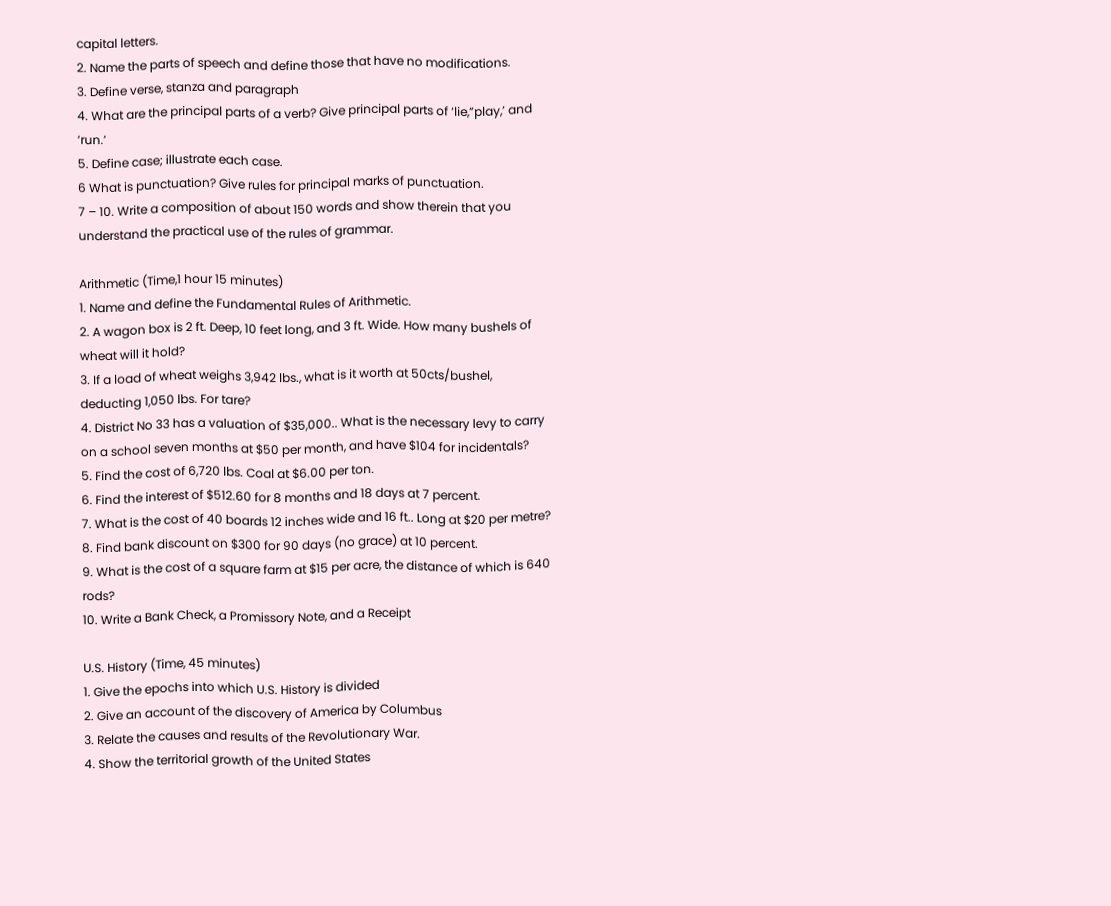capital letters.
2. Name the parts of speech and define those that have no modifications.
3. Define verse, stanza and paragraph
4. What are the principal parts of a verb? Give principal parts of ‘lie,”play,’ and ‘run.’
5. Define case; illustrate each case.
6 What is punctuation? Give rules for principal marks of punctuation.
7 – 10. Write a composition of about 150 words and show therein that you understand the practical use of the rules of grammar.

Arithmetic (Time,1 hour 15 minutes)
1. Name and define the Fundamental Rules of Arithmetic.
2. A wagon box is 2 ft. Deep, 10 feet long, and 3 ft. Wide. How many bushels of wheat will it hold?
3. If a load of wheat weighs 3,942 lbs., what is it worth at 50cts/bushel, deducting 1,050 lbs. For tare?
4. District No 33 has a valuation of $35,000.. What is the necessary levy to carry on a school seven months at $50 per month, and have $104 for incidentals?
5. Find the cost of 6,720 lbs. Coal at $6.00 per ton.
6. Find the interest of $512.60 for 8 months and 18 days at 7 percent.
7. What is the cost of 40 boards 12 inches wide and 16 ft.. Long at $20 per metre?
8. Find bank discount on $300 for 90 days (no grace) at 10 percent.
9. What is the cost of a square farm at $15 per acre, the distance of which is 640 rods?
10. Write a Bank Check, a Promissory Note, and a Receipt

U.S. History (Time, 45 minutes)
1. Give the epochs into which U.S. History is divided
2. Give an account of the discovery of America by Columbus
3. Relate the causes and results of the Revolutionary War.
4. Show the territorial growth of the United States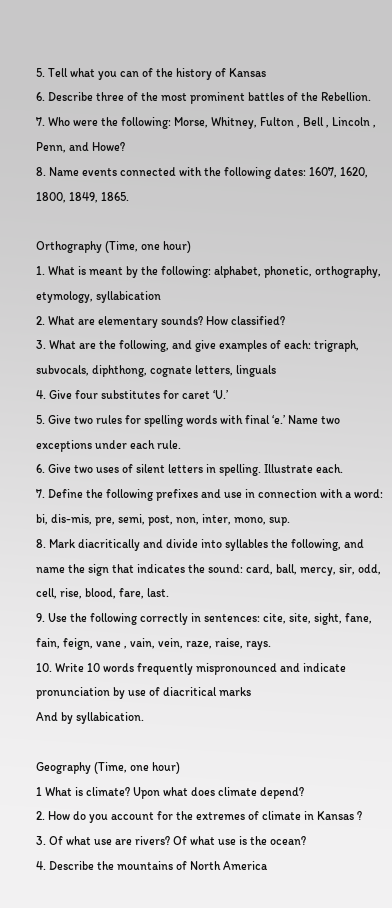5. Tell what you can of the history of Kansas
6. Describe three of the most prominent battles of the Rebellion.
7. Who were the following: Morse, Whitney, Fulton , Bell , Lincoln , Penn, and Howe?
8. Name events connected with the following dates: 1607, 1620, 1800, 1849, 1865.

Orthography (Time, one hour)
1. What is meant by the following: alphabet, phonetic, orthography, etymology, syllabication
2. What are elementary sounds? How classified?
3. What are the following, and give examples of each: trigraph, subvocals, diphthong, cognate letters, linguals
4. Give four substitutes for caret ‘U.’
5. Give two rules for spelling words with final ‘e.’ Name two exceptions under each rule.
6. Give two uses of silent letters in spelling. Illustrate each.
7. Define the following prefixes and use in connection with a word: bi, dis-mis, pre, semi, post, non, inter, mono, sup.
8. Mark diacritically and divide into syllables the following, and name the sign that indicates the sound: card, ball, mercy, sir, odd, cell, rise, blood, fare, last.
9. Use the following correctly in sentences: cite, site, sight, fane, fain, feign, vane , vain, vein, raze, raise, rays.
10. Write 10 words frequently mispronounced and indicate pronunciation by use of diacritical marks
And by syllabication.

Geography (Time, one hour)
1 What is climate? Upon what does climate depend?
2. How do you account for the extremes of climate in Kansas ?
3. Of what use are rivers? Of what use is the ocean?
4. Describe the mountains of North America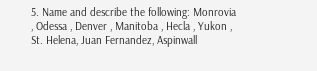5. Name and describe the following: Monrovia , Odessa , Denver , Manitoba , Hecla , Yukon , St. Helena, Juan Fernandez, Aspinwall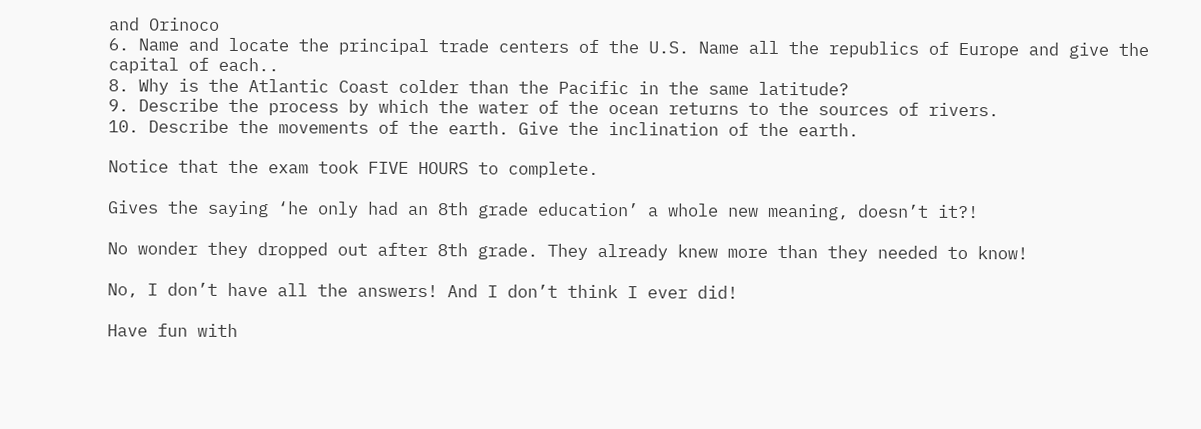and Orinoco
6. Name and locate the principal trade centers of the U.S. Name all the republics of Europe and give the capital of each..
8. Why is the Atlantic Coast colder than the Pacific in the same latitude?
9. Describe the process by which the water of the ocean returns to the sources of rivers.
10. Describe the movements of the earth. Give the inclination of the earth.

Notice that the exam took FIVE HOURS to complete.

Gives the saying ‘he only had an 8th grade education’ a whole new meaning, doesn’t it?!

No wonder they dropped out after 8th grade. They already knew more than they needed to know!

No, I don’t have all the answers! And I don’t think I ever did!

Have fun with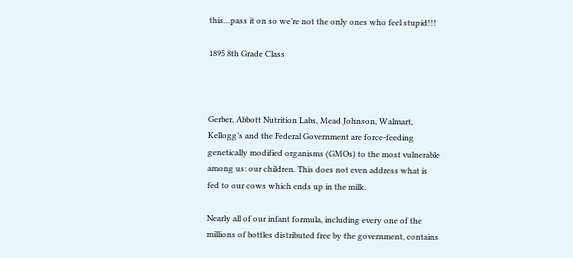this…pass it on so we’re not the only ones who feel stupid!!!

1895 8th Grade Class



Gerber, Abbott Nutrition Labs, Mead Johnson, Walmart, Kellogg’s and the Federal Government are force-feeding genetically modified organisms (GMOs) to the most vulnerable among us: our children. This does not even address what is fed to our cows which ends up in the milk.

Nearly all of our infant formula, including every one of the millions of bottles distributed free by the government, contains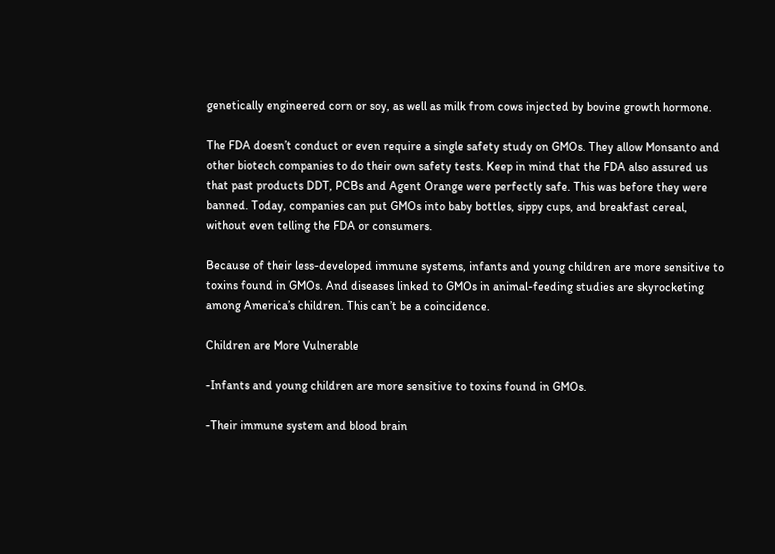genetically engineered corn or soy, as well as milk from cows injected by bovine growth hormone.

The FDA doesn’t conduct or even require a single safety study on GMOs. They allow Monsanto and other biotech companies to do their own safety tests. Keep in mind that the FDA also assured us that past products DDT, PCBs and Agent Orange were perfectly safe. This was before they were banned. Today, companies can put GMOs into baby bottles, sippy cups, and breakfast cereal, without even telling the FDA or consumers.

Because of their less-developed immune systems, infants and young children are more sensitive to toxins found in GMOs. And diseases linked to GMOs in animal-feeding studies are skyrocketing among America’s children. This can’t be a coincidence.

Children are More Vulnerable

-Infants and young children are more sensitive to toxins found in GMOs.

-Their immune system and blood brain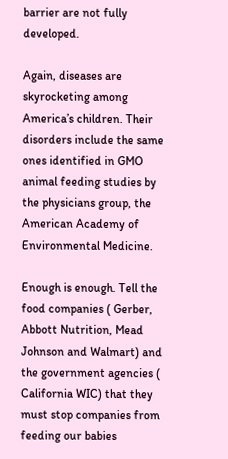barrier are not fully developed.

Again, diseases are skyrocketing among America’s children. Their disorders include the same ones identified in GMO animal feeding studies by the physicians group, the American Academy of Environmental Medicine.

Enough is enough. Tell the food companies ( Gerber, Abbott Nutrition, Mead Johnson and Walmart) and the government agencies ( California WIC) that they must stop companies from feeding our babies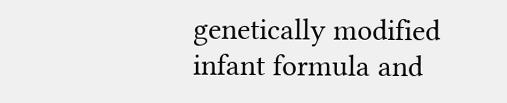genetically modified infant formula and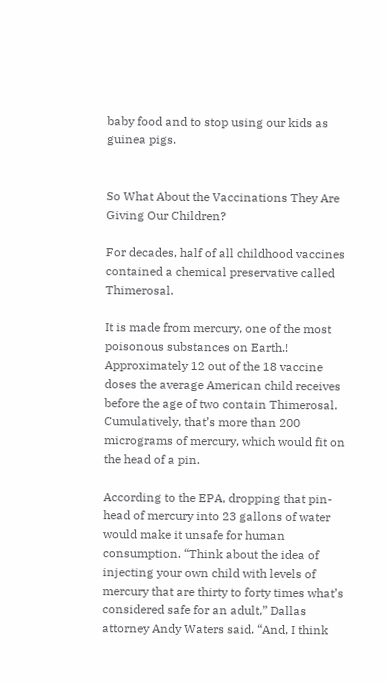baby food and to stop using our kids as guinea pigs.


So What About the Vaccinations They Are Giving Our Children?

For decades, half of all childhood vaccines contained a chemical preservative called Thimerosal.

It is made from mercury, one of the most poisonous substances on Earth.!  Approximately 12 out of the 18 vaccine doses the average American child receives before the age of two contain Thimerosal. Cumulatively, that’s more than 200 micrograms of mercury, which would fit on the head of a pin.

According to the EPA, dropping that pin-head of mercury into 23 gallons of water would make it unsafe for human consumption. “Think about the idea of injecting your own child with levels of mercury that are thirty to forty times what’s considered safe for an adult,” Dallas attorney Andy Waters said. “And, I think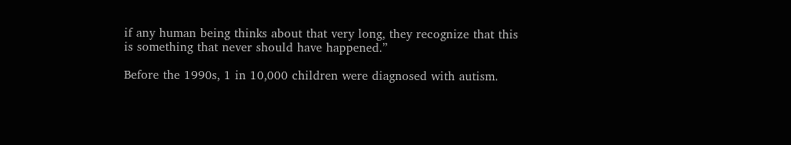if any human being thinks about that very long, they recognize that this is something that never should have happened.”

Before the 1990s, 1 in 10,000 children were diagnosed with autism.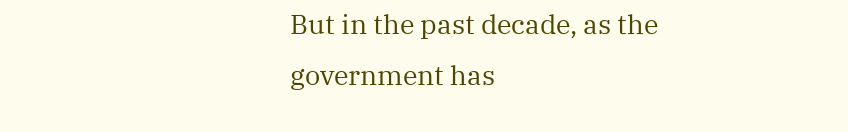But in the past decade, as the government has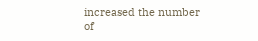increased the number of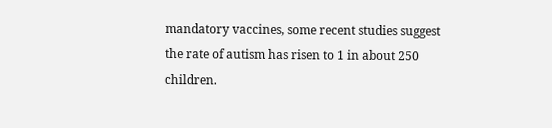mandatory vaccines, some recent studies suggest the rate of autism has risen to 1 in about 250 children.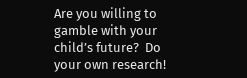Are you willing to gamble with your child’s future?  Do your own research!